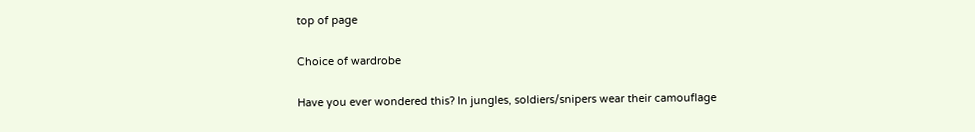top of page

Choice of wardrobe

Have you ever wondered this? In jungles, soldiers/snipers wear their camouflage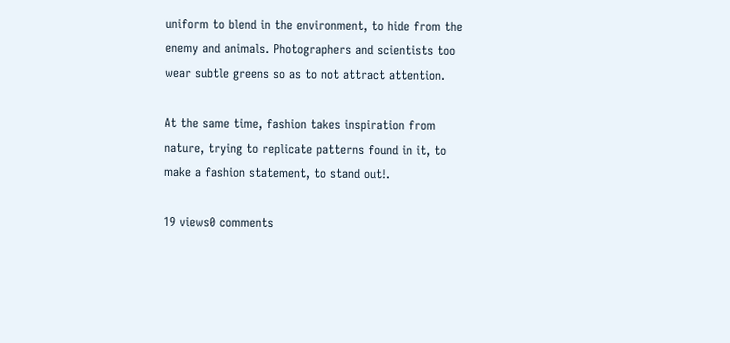uniform to blend in the environment, to hide from the enemy and animals. Photographers and scientists too wear subtle greens so as to not attract attention.

At the same time, fashion takes inspiration from nature, trying to replicate patterns found in it, to make a fashion statement, to stand out!.

19 views0 comments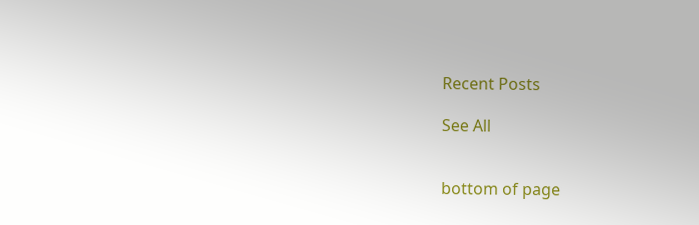Recent Posts

See All


bottom of page